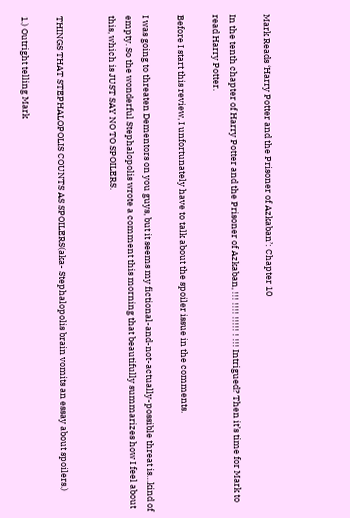Mark Reads ‘Harry Potter and the Prisoner of Azkaban’: Chapter 10

In the tenth chapter of Harry Potter and the Prisoner of Azkaban, !!! !!!! !!!!! ! !!! Intrigued? Then it’s time for Mark to read Harry Potter.

Before I start this review, I unfortunately have to talk about the spoiler issue in the comments.

I was going to threaten Dementors on you guys, but it seems my fictional-and-not-actually-possible threat is…kind of empty. So the wonderful Stephalopolis wrote a comment this morning that beautifully summarizes how I feel about this, which is JUST SAY NO TO SPOILERS.


THINGS THAT STEPHALOPOLIS COUNTS AS SPOILERS(aka- Stephalopolis brain vomits an essay about spoilers.)

1.) Outright telling Mark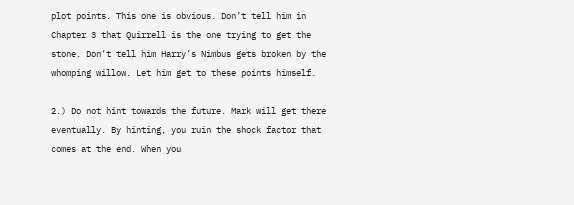plot points. This one is obvious. Don’t tell him in Chapter 3 that Quirrell is the one trying to get the stone. Don’t tell him Harry’s Nimbus gets broken by the whomping willow. Let him get to these points himself.

2.) Do not hint towards the future. Mark will get there eventually. By hinting, you ruin the shock factor that comes at the end. When you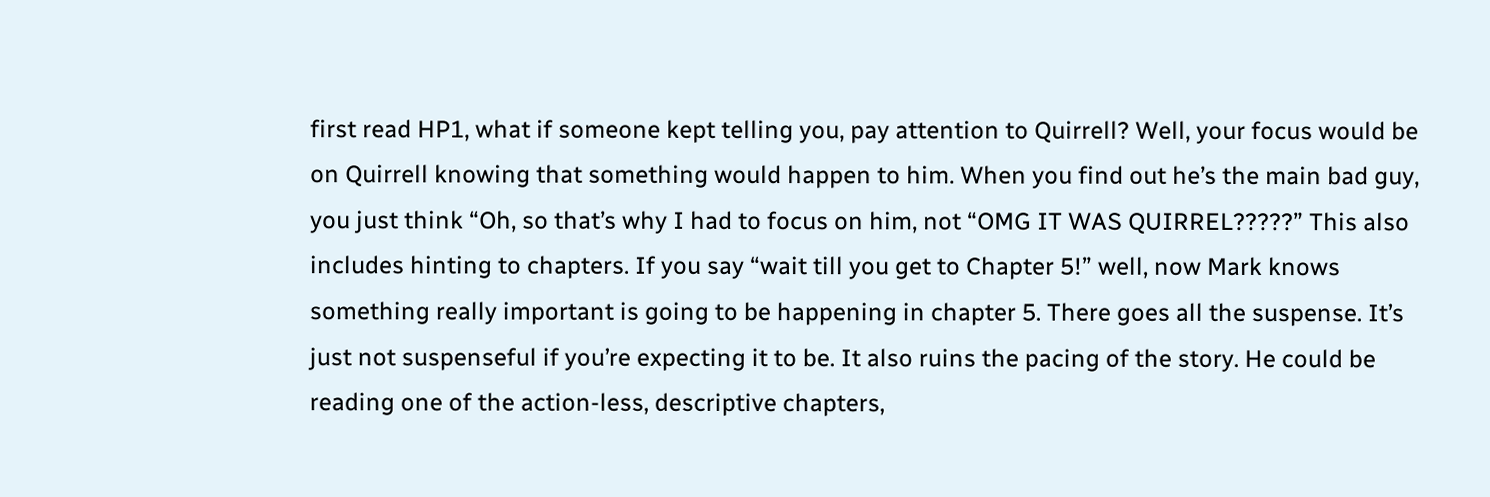first read HP1, what if someone kept telling you, pay attention to Quirrell? Well, your focus would be on Quirrell knowing that something would happen to him. When you find out he’s the main bad guy, you just think “Oh, so that’s why I had to focus on him, not “OMG IT WAS QUIRREL?????” This also includes hinting to chapters. If you say “wait till you get to Chapter 5!” well, now Mark knows something really important is going to be happening in chapter 5. There goes all the suspense. It’s just not suspenseful if you’re expecting it to be. It also ruins the pacing of the story. He could be reading one of the action-less, descriptive chapters,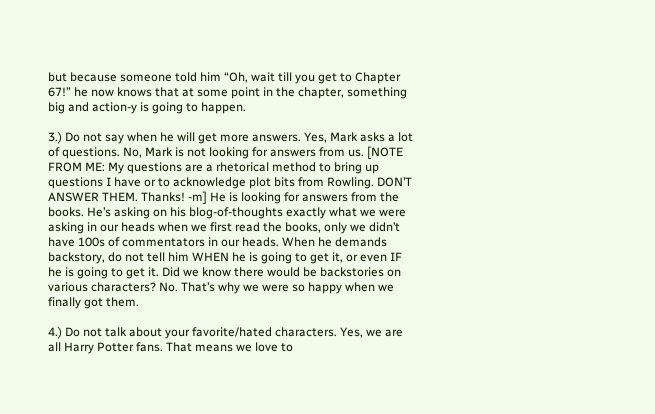but because someone told him “Oh, wait till you get to Chapter 67!” he now knows that at some point in the chapter, something big and action-y is going to happen.

3.) Do not say when he will get more answers. Yes, Mark asks a lot of questions. No, Mark is not looking for answers from us. [NOTE FROM ME: My questions are a rhetorical method to bring up questions I have or to acknowledge plot bits from Rowling. DON’T ANSWER THEM. Thanks! -m] He is looking for answers from the books. He’s asking on his blog-of-thoughts exactly what we were asking in our heads when we first read the books, only we didn’t have 100s of commentators in our heads. When he demands backstory, do not tell him WHEN he is going to get it, or even IF he is going to get it. Did we know there would be backstories on various characters? No. That’s why we were so happy when we finally got them.

4.) Do not talk about your favorite/hated characters. Yes, we are all Harry Potter fans. That means we love to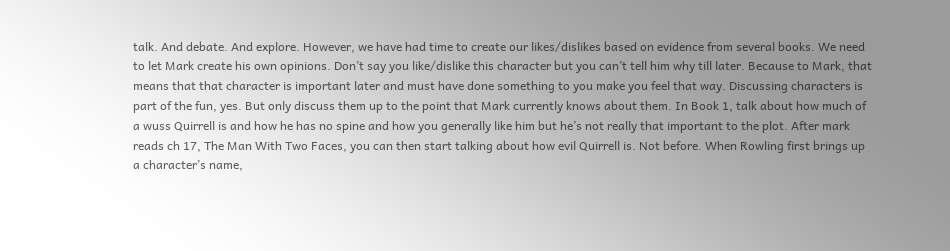talk. And debate. And explore. However, we have had time to create our likes/dislikes based on evidence from several books. We need to let Mark create his own opinions. Don’t say you like/dislike this character but you can’t tell him why till later. Because to Mark, that means that that character is important later and must have done something to you make you feel that way. Discussing characters is part of the fun, yes. But only discuss them up to the point that Mark currently knows about them. In Book 1, talk about how much of a wuss Quirrell is and how he has no spine and how you generally like him but he’s not really that important to the plot. After mark reads ch 17, The Man With Two Faces, you can then start talking about how evil Quirrell is. Not before. When Rowling first brings up a character’s name,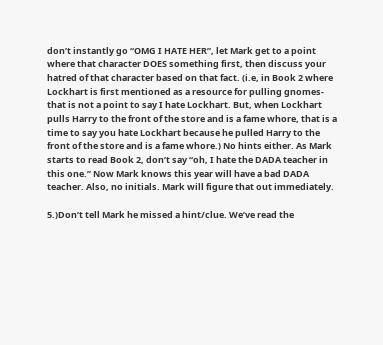don’t instantly go “OMG I HATE HER”, let Mark get to a point where that character DOES something first, then discuss your hatred of that character based on that fact. (i.e, in Book 2 where Lockhart is first mentioned as a resource for pulling gnomes- that is not a point to say I hate Lockhart. But, when Lockhart pulls Harry to the front of the store and is a fame whore, that is a time to say you hate Lockhart because he pulled Harry to the front of the store and is a fame whore.) No hints either. As Mark starts to read Book 2, don’t say “oh, I hate the DADA teacher in this one.” Now Mark knows this year will have a bad DADA teacher. Also, no initials. Mark will figure that out immediately.

5.)Don’t tell Mark he missed a hint/clue. We’ve read the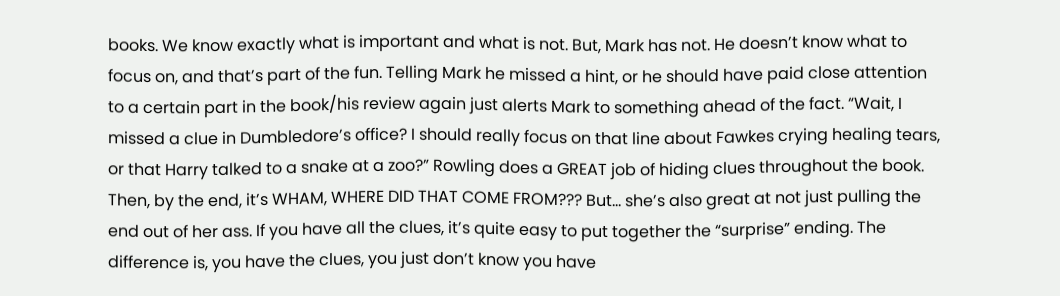books. We know exactly what is important and what is not. But, Mark has not. He doesn’t know what to focus on, and that’s part of the fun. Telling Mark he missed a hint, or he should have paid close attention to a certain part in the book/his review again just alerts Mark to something ahead of the fact. “Wait, I missed a clue in Dumbledore’s office? I should really focus on that line about Fawkes crying healing tears, or that Harry talked to a snake at a zoo?” Rowling does a GREAT job of hiding clues throughout the book. Then, by the end, it’s WHAM, WHERE DID THAT COME FROM??? But… she’s also great at not just pulling the end out of her ass. If you have all the clues, it’s quite easy to put together the “surprise” ending. The difference is, you have the clues, you just don’t know you have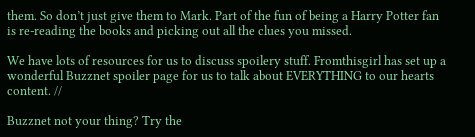them. So don’t just give them to Mark. Part of the fun of being a Harry Potter fan is re-reading the books and picking out all the clues you missed.

We have lots of resources for us to discuss spoilery stuff. Fromthisgirl has set up a wonderful Buzznet spoiler page for us to talk about EVERYTHING to our hearts content. //

Buzznet not your thing? Try the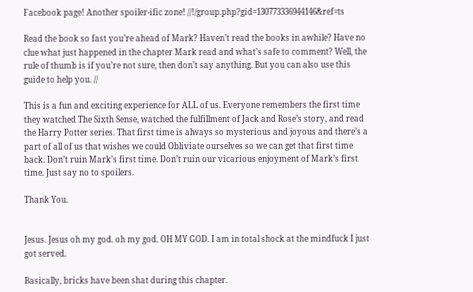Facebook page! Another spoiler-ific zone! //!/group.php?gid=130773336944146&ref=ts

Read the book so fast you’re ahead of Mark? Haven’t read the books in awhile? Have no clue what just happened in the chapter Mark read and what’s safe to comment? Well, the rule of thumb is if you’re not sure, then don’t say anything. But you can also use this guide to help you. //

This is a fun and exciting experience for ALL of us. Everyone remembers the first time they watched The Sixth Sense, watched the fulfillment of Jack and Rose’s story, and read the Harry Potter series. That first time is always so mysterious and joyous and there’s a part of all of us that wishes we could Obliviate ourselves so we can get that first time back. Don’t ruin Mark’s first time. Don’t ruin our vicarious enjoyment of Mark’s first time. Just say no to spoilers.

Thank You.


Jesus. Jesus oh my god. oh my god. OH MY GOD. I am in total shock at the mindfuck I just got served.

Basically, bricks have been shat during this chapter.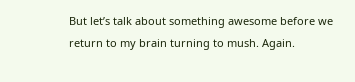But let’s talk about something awesome before we return to my brain turning to mush. Again.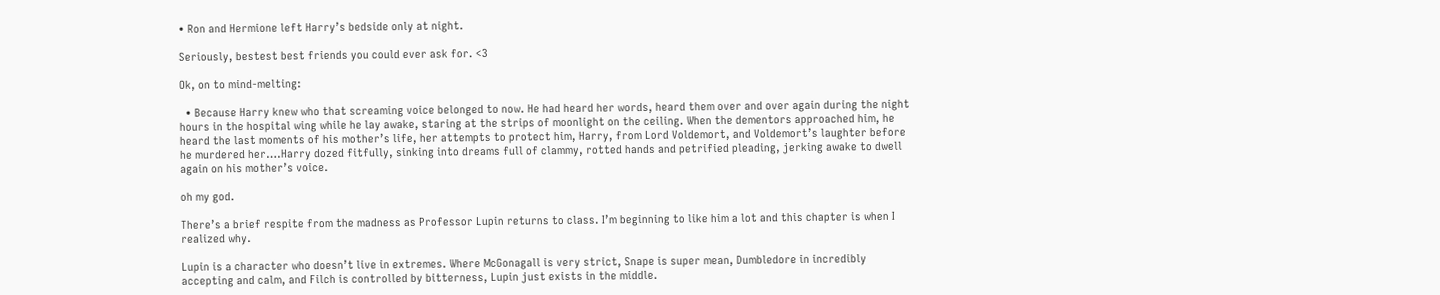• Ron and Hermione left Harry’s bedside only at night.

Seriously, bestest best friends you could ever ask for. <3

Ok, on to mind-melting:

  • Because Harry knew who that screaming voice belonged to now. He had heard her words, heard them over and over again during the night hours in the hospital wing while he lay awake, staring at the strips of moonlight on the ceiling. When the dementors approached him, he heard the last moments of his mother’s life, her attempts to protect him, Harry, from Lord Voldemort, and Voldemort’s laughter before he murdered her….Harry dozed fitfully, sinking into dreams full of clammy, rotted hands and petrified pleading, jerking awake to dwell again on his mother’s voice.

oh my god.

There’s a brief respite from the madness as Professor Lupin returns to class. I’m beginning to like him a lot and this chapter is when I realized why.

Lupin is a character who doesn’t live in extremes. Where McGonagall is very strict, Snape is super mean, Dumbledore in incredibly accepting and calm, and Filch is controlled by bitterness, Lupin just exists in the middle.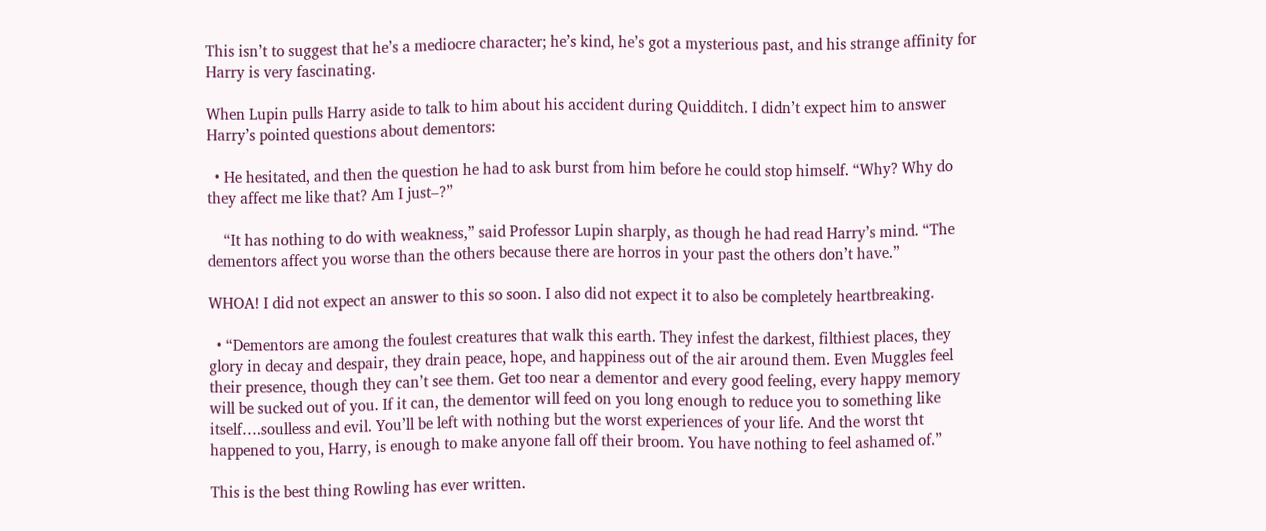This isn’t to suggest that he’s a mediocre character; he’s kind, he’s got a mysterious past, and his strange affinity for Harry is very fascinating.

When Lupin pulls Harry aside to talk to him about his accident during Quidditch. I didn’t expect him to answer Harry’s pointed questions about dementors:

  • He hesitated, and then the question he had to ask burst from him before he could stop himself. “Why? Why do they affect me like that? Am I just–?”

    “It has nothing to do with weakness,” said Professor Lupin sharply, as though he had read Harry’s mind. “The dementors affect you worse than the others because there are horros in your past the others don’t have.”

WHOA! I did not expect an answer to this so soon. I also did not expect it to also be completely heartbreaking.

  • “Dementors are among the foulest creatures that walk this earth. They infest the darkest, filthiest places, they glory in decay and despair, they drain peace, hope, and happiness out of the air around them. Even Muggles feel their presence, though they can’t see them. Get too near a dementor and every good feeling, every happy memory will be sucked out of you. If it can, the dementor will feed on you long enough to reduce you to something like itself….soulless and evil. You’ll be left with nothing but the worst experiences of your life. And the worst tht happened to you, Harry, is enough to make anyone fall off their broom. You have nothing to feel ashamed of.”

This is the best thing Rowling has ever written.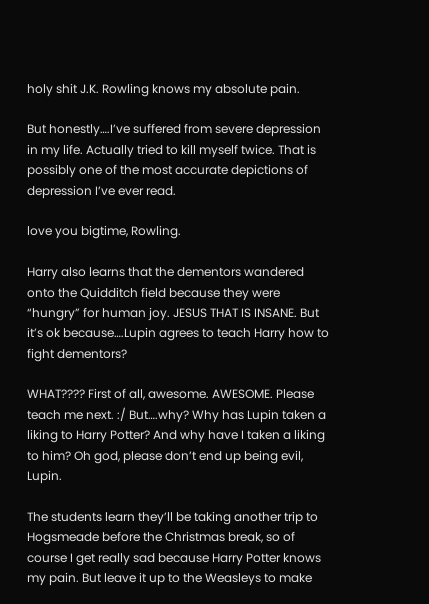holy shit J.K. Rowling knows my absolute pain.

But honestly….I’ve suffered from severe depression in my life. Actually tried to kill myself twice. That is possibly one of the most accurate depictions of depression I’ve ever read.

love you bigtime, Rowling.

Harry also learns that the dementors wandered onto the Quidditch field because they were “hungry” for human joy. JESUS THAT IS INSANE. But it’s ok because….Lupin agrees to teach Harry how to fight dementors?

WHAT???? First of all, awesome. AWESOME. Please teach me next. :/ But….why? Why has Lupin taken a liking to Harry Potter? And why have I taken a liking to him? Oh god, please don’t end up being evil, Lupin.

The students learn they’ll be taking another trip to Hogsmeade before the Christmas break, so of course I get really sad because Harry Potter knows my pain. But leave it up to the Weasleys to make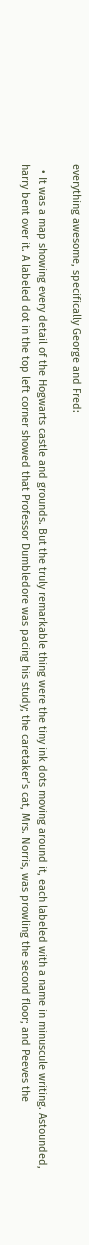everything awesome, specifically George and Fred:

  • It was a map showing every detail of the Hogwarts castle and grounds. But the truly remarkable thing were the tiny ink dots moving around it, each labeled with a name in minuscule writing. Astounded, harry bent over it. A labeled dot in the top left corner showed that Professor Dumbledore was pacing his study; the caretaker’s cat, Mrs. Norris, was prowling the second floor; and Peeves the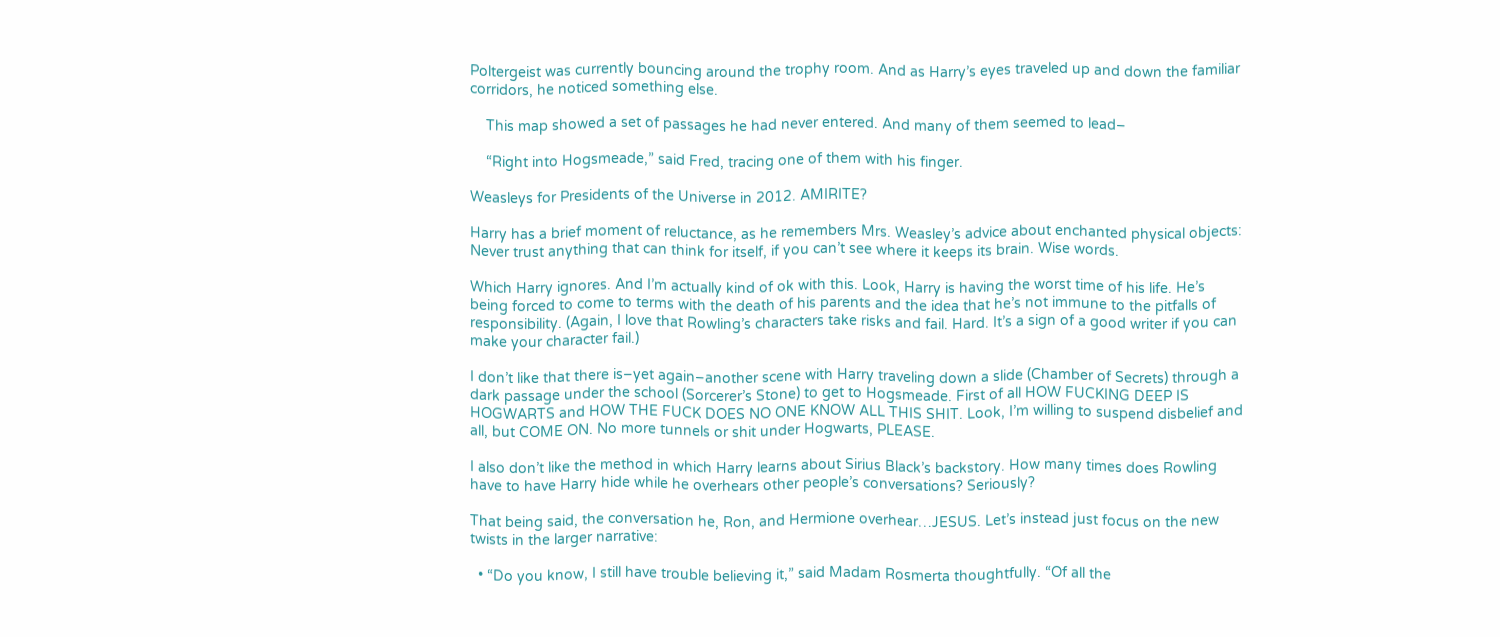Poltergeist was currently bouncing around the trophy room. And as Harry’s eyes traveled up and down the familiar corridors, he noticed something else.

    This map showed a set of passages he had never entered. And many of them seemed to lead–

    “Right into Hogsmeade,” said Fred, tracing one of them with his finger.

Weasleys for Presidents of the Universe in 2012. AMIRITE?

Harry has a brief moment of reluctance, as he remembers Mrs. Weasley’s advice about enchanted physical objects: Never trust anything that can think for itself, if you can’t see where it keeps its brain. Wise words.

Which Harry ignores. And I’m actually kind of ok with this. Look, Harry is having the worst time of his life. He’s being forced to come to terms with the death of his parents and the idea that he’s not immune to the pitfalls of responsibility. (Again, I love that Rowling’s characters take risks and fail. Hard. It’s a sign of a good writer if you can make your character fail.)

I don’t like that there is–yet again–another scene with Harry traveling down a slide (Chamber of Secrets) through a dark passage under the school (Sorcerer’s Stone) to get to Hogsmeade. First of all HOW FUCKING DEEP IS HOGWARTS and HOW THE FUCK DOES NO ONE KNOW ALL THIS SHIT. Look, I’m willing to suspend disbelief and all, but COME ON. No more tunnels or shit under Hogwarts, PLEASE.

I also don’t like the method in which Harry learns about Sirius Black’s backstory. How many times does Rowling have to have Harry hide while he overhears other people’s conversations? Seriously?

That being said, the conversation he, Ron, and Hermione overhear…JESUS. Let’s instead just focus on the new twists in the larger narrative:

  • “Do you know, I still have trouble believing it,” said Madam Rosmerta thoughtfully. “Of all the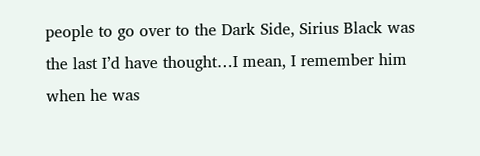people to go over to the Dark Side, Sirius Black was the last I’d have thought…I mean, I remember him when he was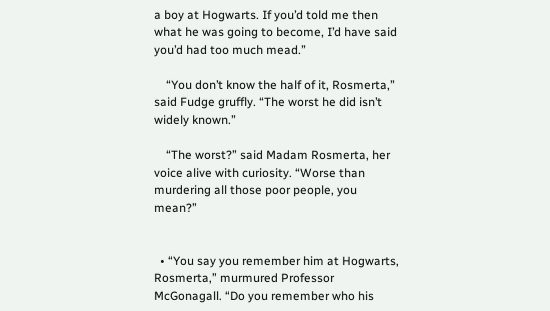a boy at Hogwarts. If you’d told me then what he was going to become, I’d have said you’d had too much mead.”

    “You don’t know the half of it, Rosmerta,” said Fudge gruffly. “The worst he did isn’t widely known.”

    “The worst?” said Madam Rosmerta, her voice alive with curiosity. “Worse than murdering all those poor people, you mean?”


  • “You say you remember him at Hogwarts, Rosmerta,” murmured Professor McGonagall. “Do you remember who his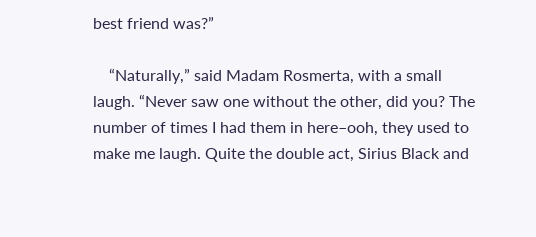best friend was?”

    “Naturally,” said Madam Rosmerta, with a small laugh. “Never saw one without the other, did you? The number of times I had them in here–ooh, they used to make me laugh. Quite the double act, Sirius Black and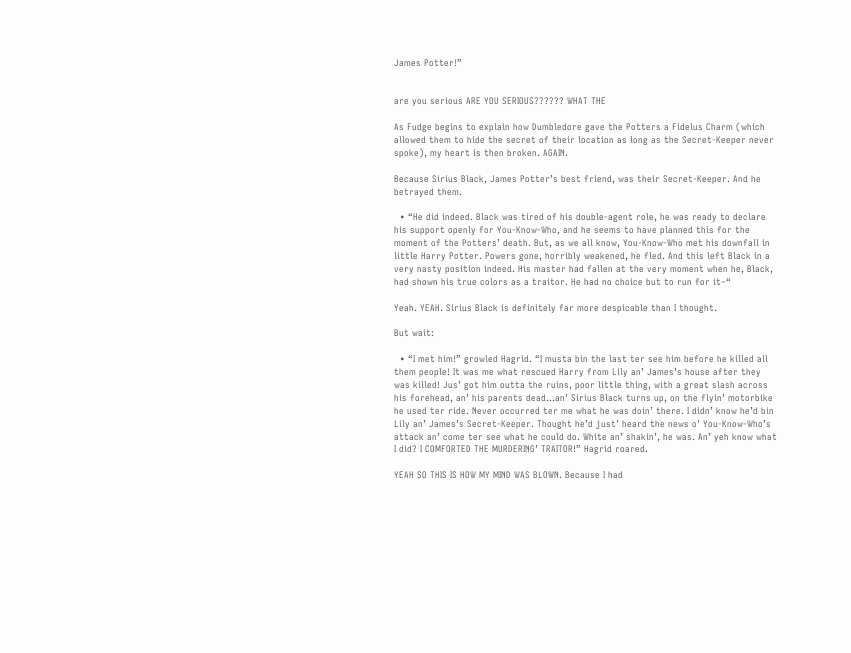James Potter!”


are you serious ARE YOU SERIOUS?????? WHAT THE

As Fudge begins to explain how Dumbledore gave the Potters a Fidelus Charm (which allowed them to hide the secret of their location as long as the Secret-Keeper never spoke), my heart is then broken. AGAIN.

Because Sirius Black, James Potter’s best friend, was their Secret-Keeper. And he betrayed them.

  • “He did indeed. Black was tired of his double-agent role, he was ready to declare his support openly for You-Know-Who, and he seems to have planned this for the moment of the Potters’ death. But, as we all know, You-Know-Who met his downfall in little Harry Potter. Powers gone, horribly weakened, he fled. And this left Black in a very nasty position indeed. His master had fallen at the very moment when he, Black, had shown his true colors as a traitor. He had no choice but to run for it–“

Yeah. YEAH. Sirius Black is definitely far more despicable than I thought.

But wait:

  • “I met him!” growled Hagrid. “I musta bin the last ter see him before he killed all them people! It was me what rescued Harry from Lily an’ James’s house after they was killed! Jus’ got him outta the ruins, poor little thing, with a great slash across his forehead, an’ his parents dead…an’ Sirius Black turns up, on the flyin’ motorbike he used ter ride. Never occurred ter me what he was doin’ there. I didn’ know he’d bin Lily an’ James’s Secret-Keeper. Thought he’d just’ heard the news o’ You-Know-Who’s attack an’ come ter see what he could do. White an’ shakin’, he was. An’ yeh know what I did? I COMFORTED THE MURDERING’ TRAITOR!” Hagrid roared.

YEAH SO THIS IS HOW MY MIND WAS BLOWN. Because I had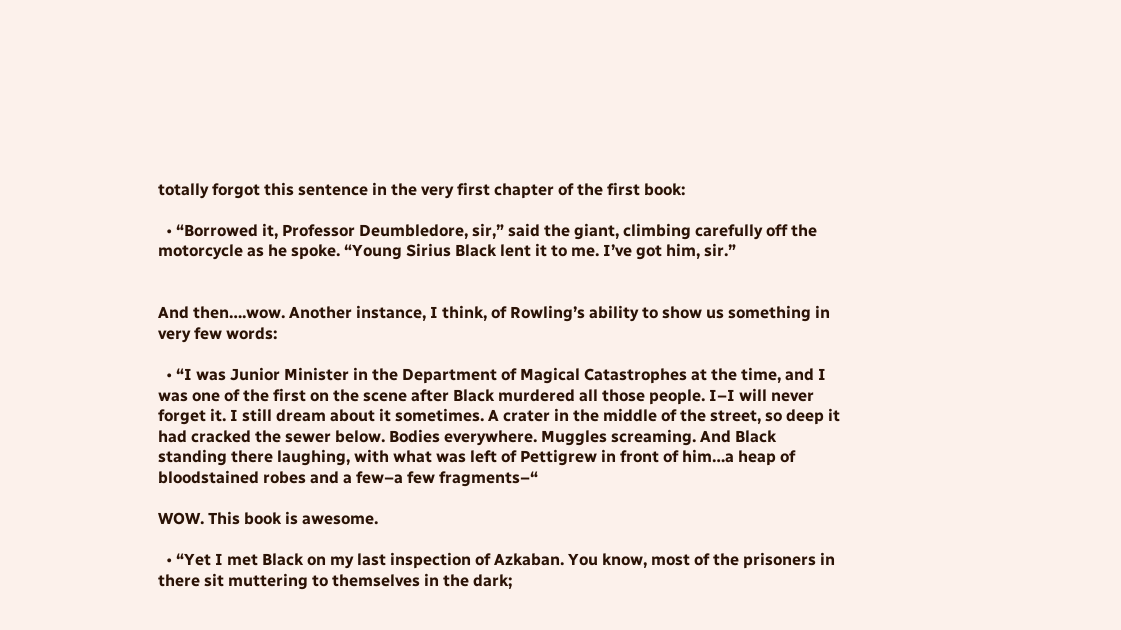totally forgot this sentence in the very first chapter of the first book:

  • “Borrowed it, Professor Deumbledore, sir,” said the giant, climbing carefully off the motorcycle as he spoke. “Young Sirius Black lent it to me. I’ve got him, sir.”


And then….wow. Another instance, I think, of Rowling’s ability to show us something in very few words:

  • “I was Junior Minister in the Department of Magical Catastrophes at the time, and I was one of the first on the scene after Black murdered all those people. I–I will never forget it. I still dream about it sometimes. A crater in the middle of the street, so deep it had cracked the sewer below. Bodies everywhere. Muggles screaming. And Black standing there laughing, with what was left of Pettigrew in front of him…a heap of bloodstained robes and a few–a few fragments–“

WOW. This book is awesome.

  • “Yet I met Black on my last inspection of Azkaban. You know, most of the prisoners in there sit muttering to themselves in the dark;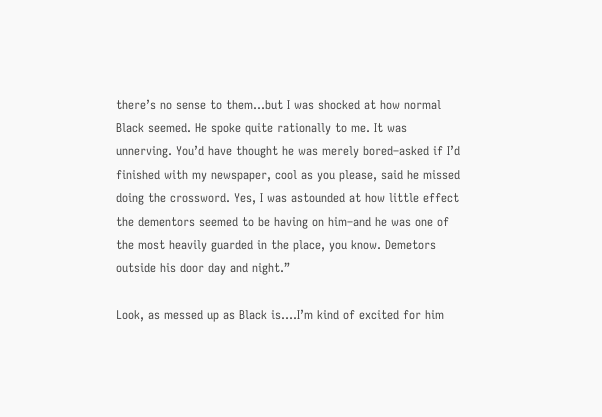there’s no sense to them…but I was shocked at how normal Black seemed. He spoke quite rationally to me. It was unnerving. You’d have thought he was merely bored–asked if I’d finished with my newspaper, cool as you please, said he missed doing the crossword. Yes, I was astounded at how little effect the dementors seemed to be having on him–and he was one of the most heavily guarded in the place, you know. Demetors outside his door day and night.”

Look, as messed up as Black is….I’m kind of excited for him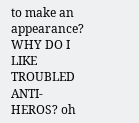to make an appearance? WHY DO I LIKE TROUBLED ANTI-HEROS? oh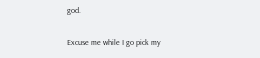god.

Excuse me while I go pick my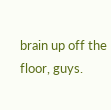brain up off the floor, guys.